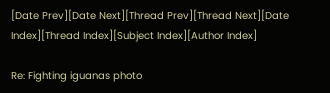[Date Prev][Date Next][Thread Prev][Thread Next][Date Index][Thread Index][Subject Index][Author Index]

Re: Fighting iguanas photo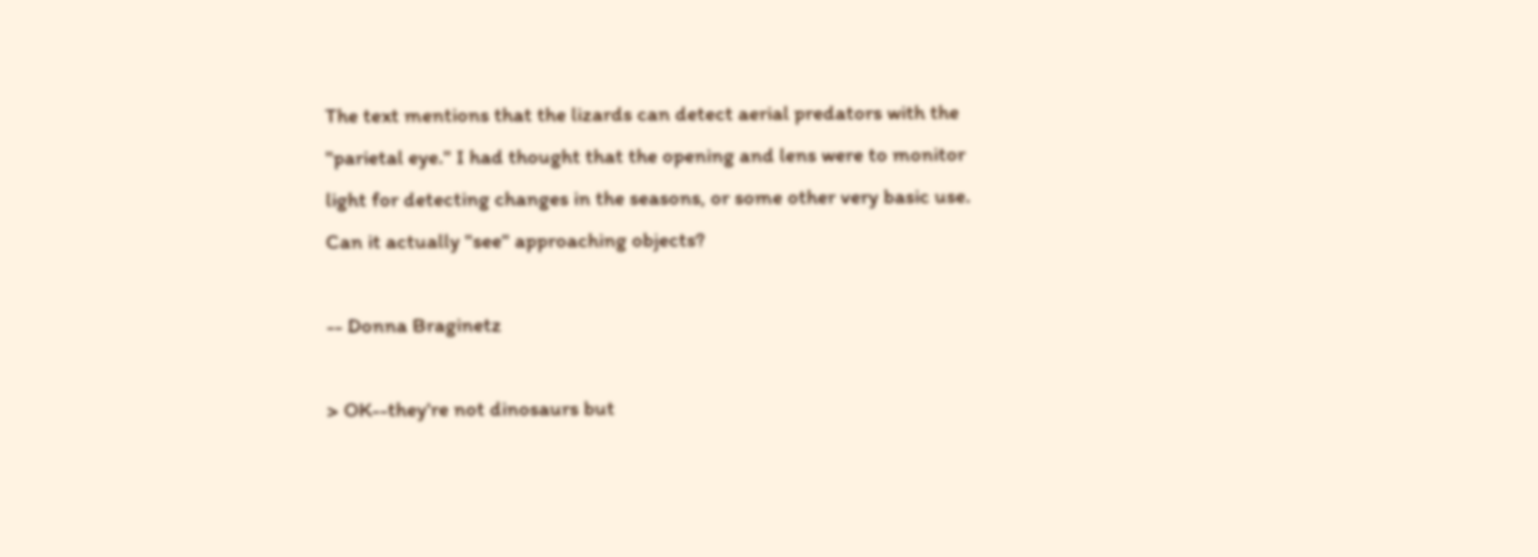The text mentions that the lizards can detect aerial predators with the
"parietal eye." I had thought that the opening and lens were to monitor
light for detecting changes in the seasons, or some other very basic use.
Can it actually "see" approaching objects?

-- Donna Braginetz

> OK--they're not dinosaurs but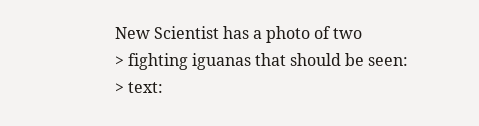New Scientist has a photo of two
> fighting iguanas that should be seen:
> text: